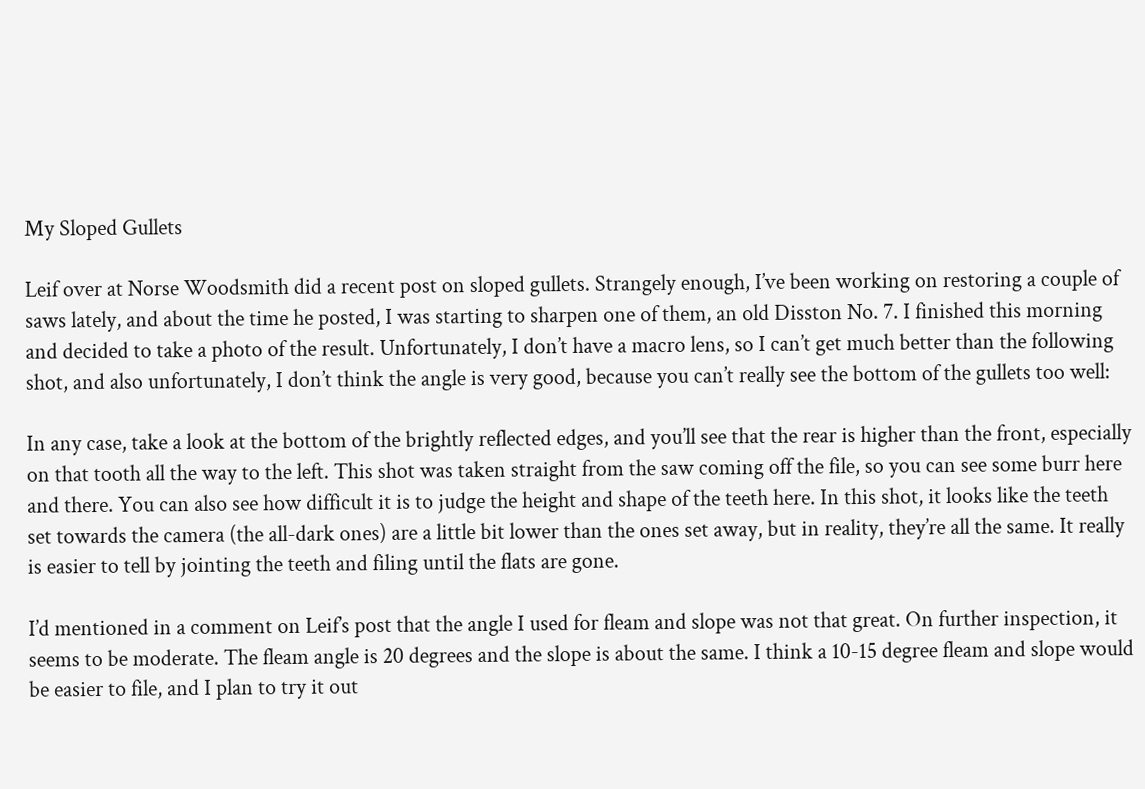My Sloped Gullets

Leif over at Norse Woodsmith did a recent post on sloped gullets. Strangely enough, I’ve been working on restoring a couple of saws lately, and about the time he posted, I was starting to sharpen one of them, an old Disston No. 7. I finished this morning and decided to take a photo of the result. Unfortunately, I don’t have a macro lens, so I can’t get much better than the following shot, and also unfortunately, I don’t think the angle is very good, because you can’t really see the bottom of the gullets too well:

In any case, take a look at the bottom of the brightly reflected edges, and you’ll see that the rear is higher than the front, especially on that tooth all the way to the left. This shot was taken straight from the saw coming off the file, so you can see some burr here and there. You can also see how difficult it is to judge the height and shape of the teeth here. In this shot, it looks like the teeth set towards the camera (the all-dark ones) are a little bit lower than the ones set away, but in reality, they’re all the same. It really is easier to tell by jointing the teeth and filing until the flats are gone.

I’d mentioned in a comment on Leif’s post that the angle I used for fleam and slope was not that great. On further inspection, it seems to be moderate. The fleam angle is 20 degrees and the slope is about the same. I think a 10-15 degree fleam and slope would be easier to file, and I plan to try it out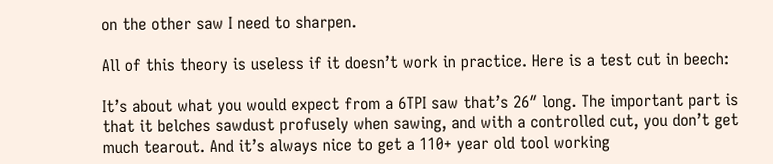on the other saw I need to sharpen.

All of this theory is useless if it doesn’t work in practice. Here is a test cut in beech:

It’s about what you would expect from a 6TPI saw that’s 26″ long. The important part is that it belches sawdust profusely when sawing, and with a controlled cut, you don’t get much tearout. And it’s always nice to get a 110+ year old tool working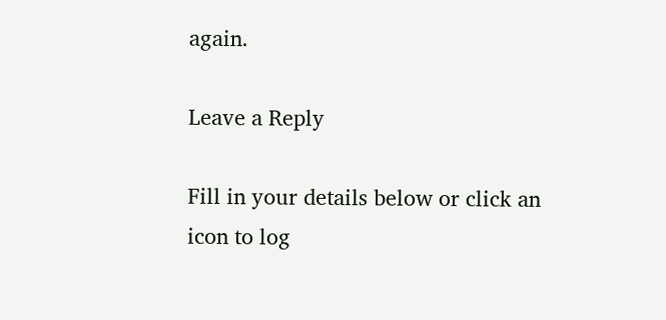again.

Leave a Reply

Fill in your details below or click an icon to log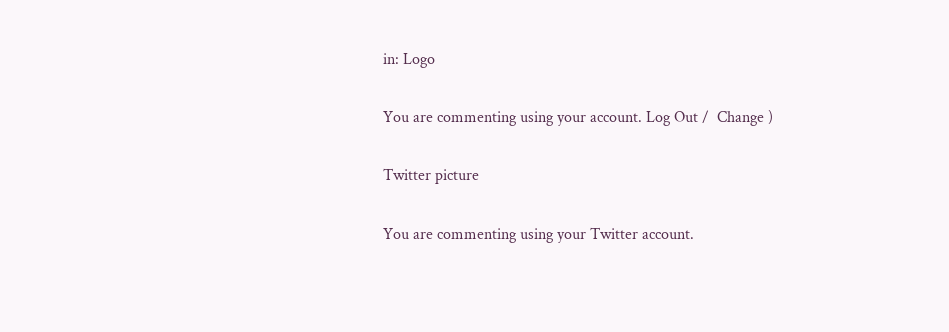in: Logo

You are commenting using your account. Log Out /  Change )

Twitter picture

You are commenting using your Twitter account.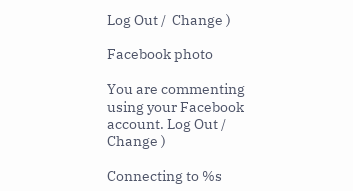Log Out /  Change )

Facebook photo

You are commenting using your Facebook account. Log Out /  Change )

Connecting to %s